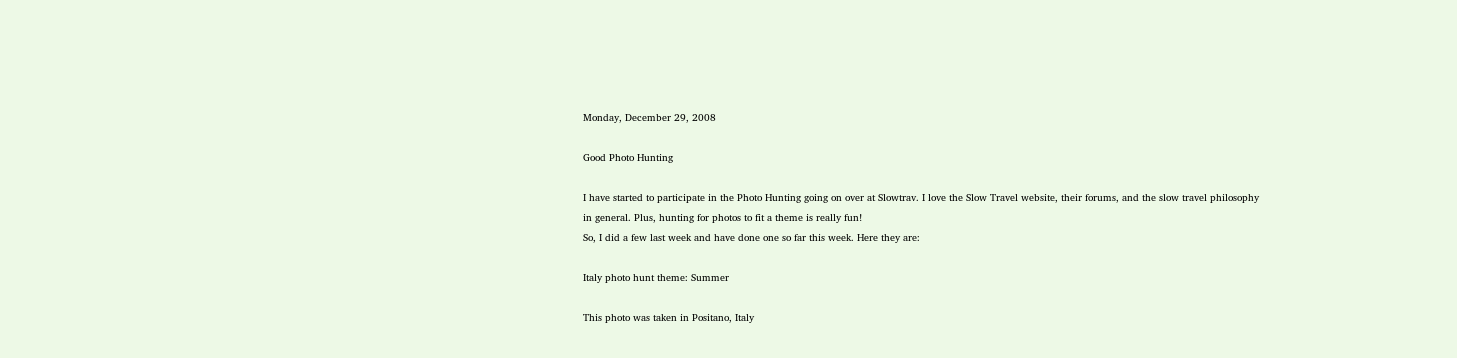Monday, December 29, 2008

Good Photo Hunting

I have started to participate in the Photo Hunting going on over at Slowtrav. I love the Slow Travel website, their forums, and the slow travel philosophy in general. Plus, hunting for photos to fit a theme is really fun!
So, I did a few last week and have done one so far this week. Here they are:

Italy photo hunt theme: Summer

This photo was taken in Positano, Italy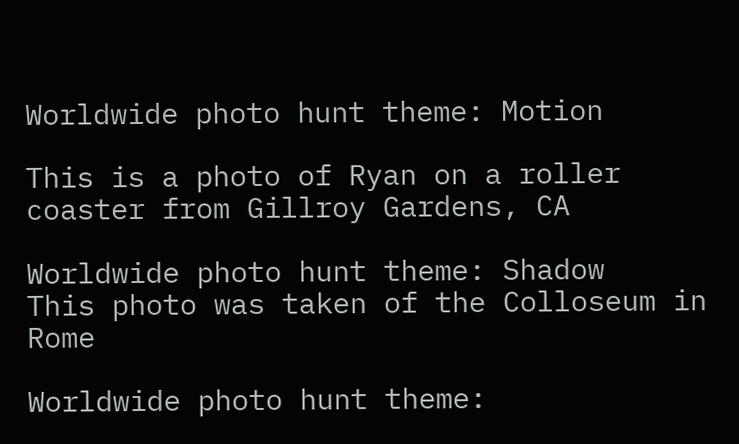Worldwide photo hunt theme: Motion

This is a photo of Ryan on a roller coaster from Gillroy Gardens, CA

Worldwide photo hunt theme: Shadow
This photo was taken of the Colloseum in Rome

Worldwide photo hunt theme: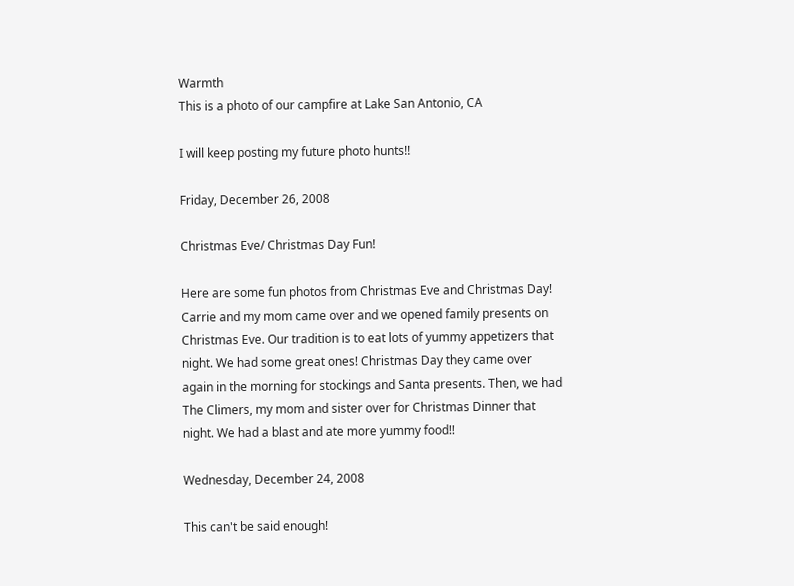Warmth
This is a photo of our campfire at Lake San Antonio, CA

I will keep posting my future photo hunts!!

Friday, December 26, 2008

Christmas Eve/ Christmas Day Fun!

Here are some fun photos from Christmas Eve and Christmas Day! Carrie and my mom came over and we opened family presents on Christmas Eve. Our tradition is to eat lots of yummy appetizers that night. We had some great ones! Christmas Day they came over again in the morning for stockings and Santa presents. Then, we had The Climers, my mom and sister over for Christmas Dinner that night. We had a blast and ate more yummy food!!

Wednesday, December 24, 2008

This can't be said enough!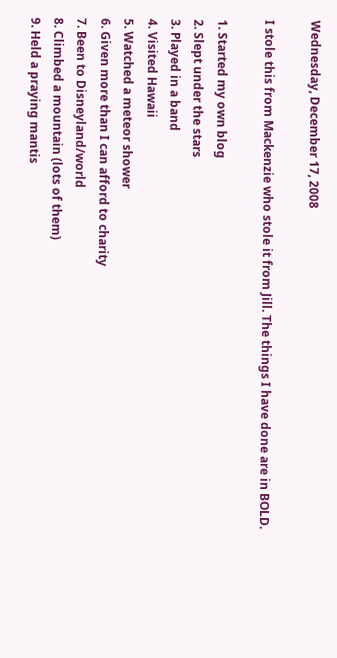Wednesday, December 17, 2008

I stole this from Mackenzie who stole it from Jill. The things I have done are in BOLD.

1. Started my own blog
2. Slept under the stars
3. Played in a band
4. Visited Hawaii
5. Watched a meteor shower
6. Given more than I can afford to charity
7. Been to Disneyland/world
8. Climbed a mountain (lots of them)
9. Held a praying mantis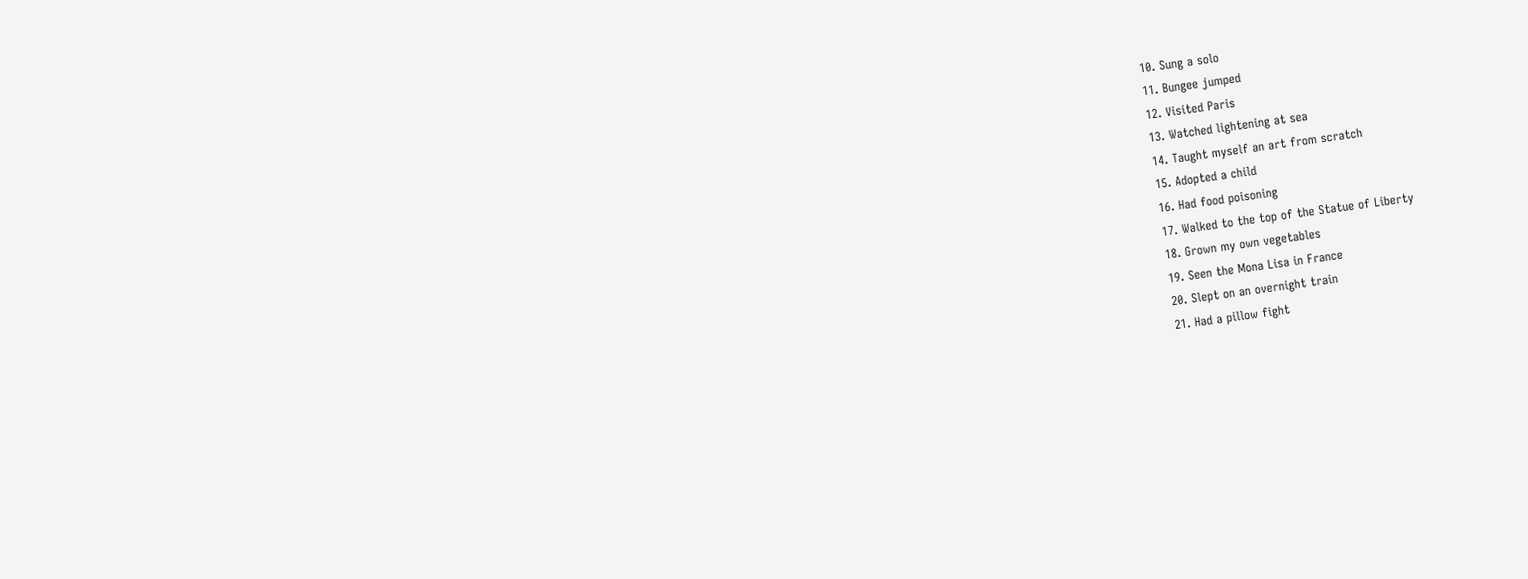10. Sung a solo
11. Bungee jumped
12. Visited Paris
13. Watched lightening at sea
14. Taught myself an art from scratch
15. Adopted a child
16. Had food poisoning
17. Walked to the top of the Statue of Liberty
18. Grown my own vegetables
19. Seen the Mona Lisa in France
20. Slept on an overnight train
21. Had a pillow fight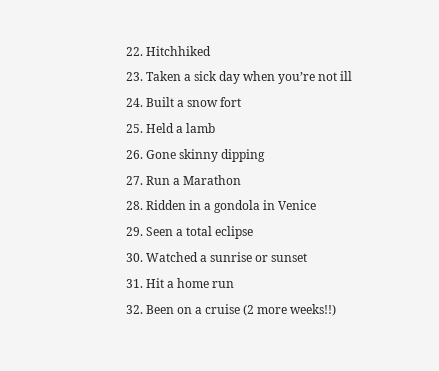22. Hitchhiked
23. Taken a sick day when you’re not ill
24. Built a snow fort
25. Held a lamb
26. Gone skinny dipping
27. Run a Marathon
28. Ridden in a gondola in Venice
29. Seen a total eclipse
30. Watched a sunrise or sunset
31. Hit a home run
32. Been on a cruise (2 more weeks!!)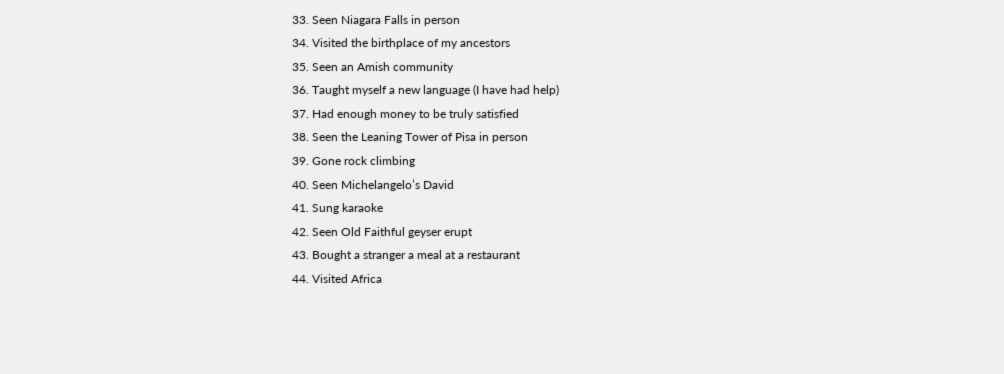33. Seen Niagara Falls in person
34. Visited the birthplace of my ancestors
35. Seen an Amish community
36. Taught myself a new language (I have had help)
37. Had enough money to be truly satisfied
38. Seen the Leaning Tower of Pisa in person
39. Gone rock climbing
40. Seen Michelangelo’s David
41. Sung karaoke
42. Seen Old Faithful geyser erupt
43. Bought a stranger a meal at a restaurant
44. Visited Africa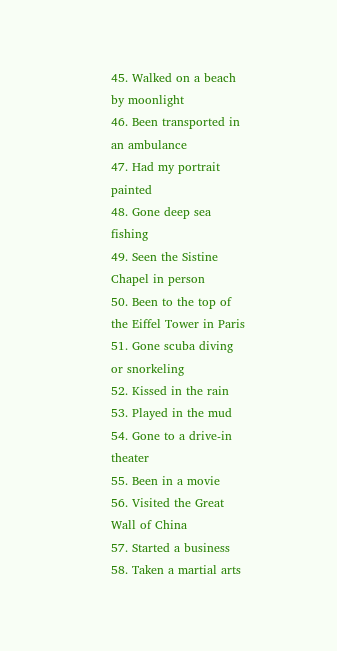45. Walked on a beach by moonlight
46. Been transported in an ambulance
47. Had my portrait painted
48. Gone deep sea fishing
49. Seen the Sistine Chapel in person
50. Been to the top of the Eiffel Tower in Paris
51. Gone scuba diving or snorkeling
52. Kissed in the rain
53. Played in the mud
54. Gone to a drive-in theater
55. Been in a movie
56. Visited the Great Wall of China
57. Started a business
58. Taken a martial arts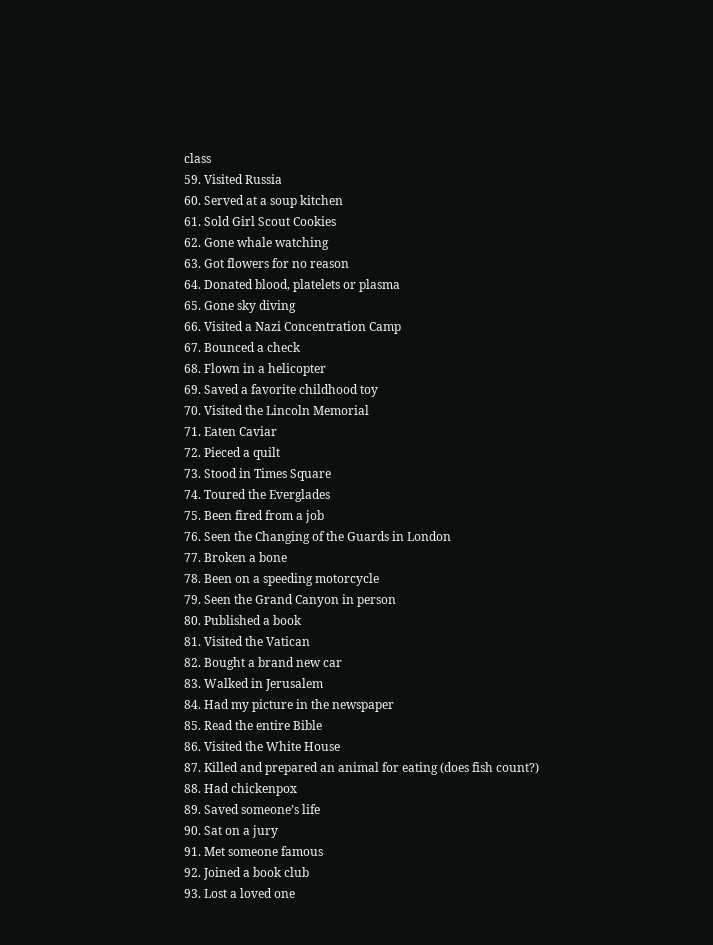class
59. Visited Russia
60. Served at a soup kitchen
61. Sold Girl Scout Cookies
62. Gone whale watching
63. Got flowers for no reason
64. Donated blood, platelets or plasma
65. Gone sky diving
66. Visited a Nazi Concentration Camp
67. Bounced a check
68. Flown in a helicopter
69. Saved a favorite childhood toy
70. Visited the Lincoln Memorial
71. Eaten Caviar
72. Pieced a quilt
73. Stood in Times Square
74. Toured the Everglades
75. Been fired from a job
76. Seen the Changing of the Guards in London
77. Broken a bone
78. Been on a speeding motorcycle
79. Seen the Grand Canyon in person
80. Published a book
81. Visited the Vatican
82. Bought a brand new car
83. Walked in Jerusalem
84. Had my picture in the newspaper
85. Read the entire Bible
86. Visited the White House
87. Killed and prepared an animal for eating (does fish count?)
88. Had chickenpox
89. Saved someone’s life
90. Sat on a jury
91. Met someone famous
92. Joined a book club
93. Lost a loved one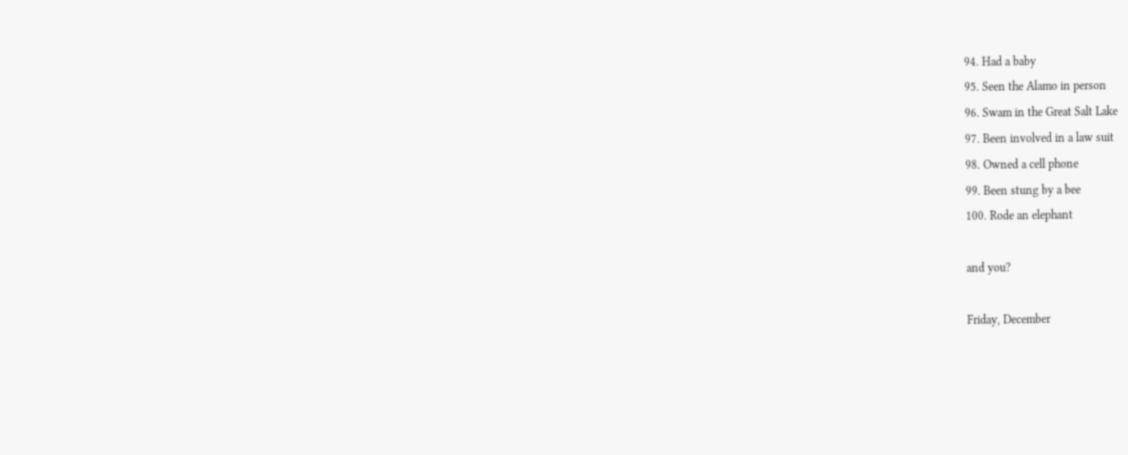94. Had a baby
95. Seen the Alamo in person
96. Swam in the Great Salt Lake
97. Been involved in a law suit
98. Owned a cell phone
99. Been stung by a bee
100. Rode an elephant

and you?

Friday, December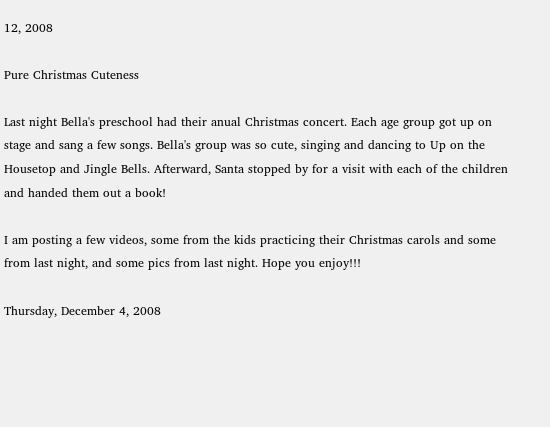12, 2008

Pure Christmas Cuteness

Last night Bella's preschool had their anual Christmas concert. Each age group got up on stage and sang a few songs. Bella's group was so cute, singing and dancing to Up on the Housetop and Jingle Bells. Afterward, Santa stopped by for a visit with each of the children and handed them out a book!

I am posting a few videos, some from the kids practicing their Christmas carols and some from last night, and some pics from last night. Hope you enjoy!!!

Thursday, December 4, 2008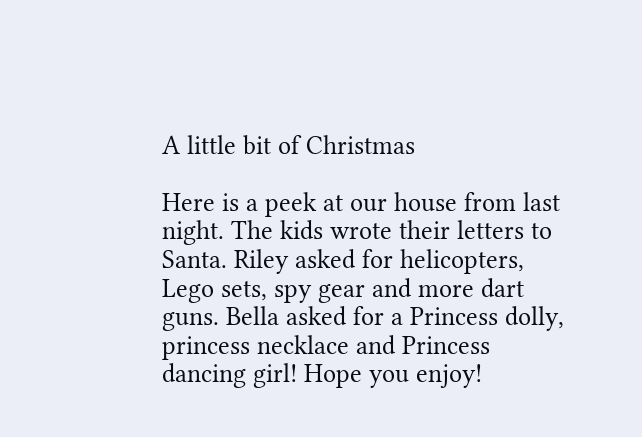A little bit of Christmas

Here is a peek at our house from last night. The kids wrote their letters to Santa. Riley asked for helicopters, Lego sets, spy gear and more dart guns. Bella asked for a Princess dolly, princess necklace and Princess dancing girl! Hope you enjoy!